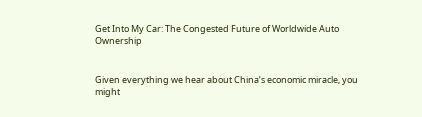Get Into My Car: The Congested Future of Worldwide Auto Ownership


Given everything we hear about China’s economic miracle, you might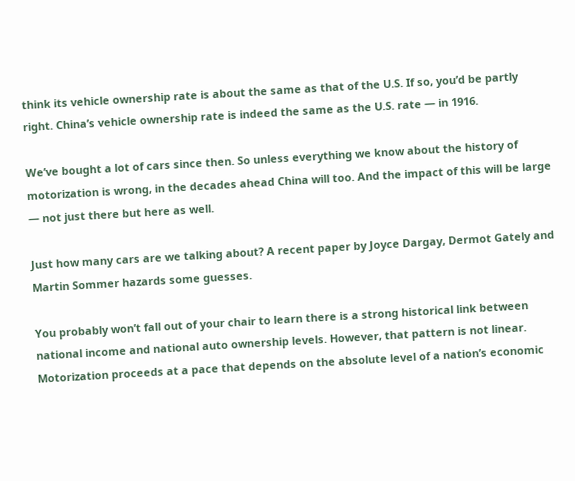think its vehicle ownership rate is about the same as that of the U.S. If so, you’d be partly right. China’s vehicle ownership rate is indeed the same as the U.S. rate — in 1916.

We’ve bought a lot of cars since then. So unless everything we know about the history of motorization is wrong, in the decades ahead China will too. And the impact of this will be large — not just there but here as well.

Just how many cars are we talking about? A recent paper by Joyce Dargay, Dermot Gately and Martin Sommer hazards some guesses.

You probably won’t fall out of your chair to learn there is a strong historical link between national income and national auto ownership levels. However, that pattern is not linear. Motorization proceeds at a pace that depends on the absolute level of a nation’s economic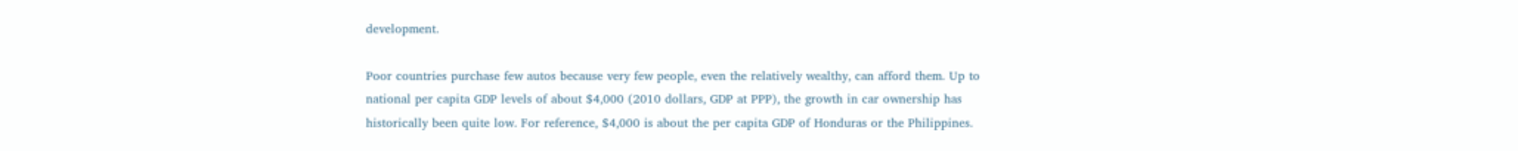development.

Poor countries purchase few autos because very few people, even the relatively wealthy, can afford them. Up to national per capita GDP levels of about $4,000 (2010 dollars, GDP at PPP), the growth in car ownership has historically been quite low. For reference, $4,000 is about the per capita GDP of Honduras or the Philippines.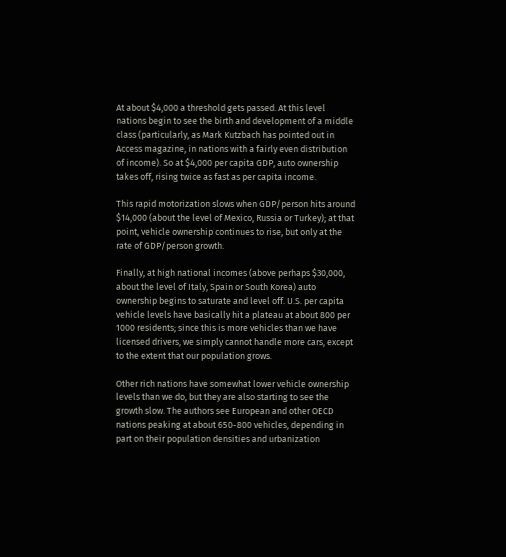At about $4,000 a threshold gets passed. At this level nations begin to see the birth and development of a middle class (particularly, as Mark Kutzbach has pointed out in Access magazine, in nations with a fairly even distribution of income). So at $4,000 per capita GDP, auto ownership takes off, rising twice as fast as per capita income.

This rapid motorization slows when GDP/person hits around $14,000 (about the level of Mexico, Russia or Turkey); at that point, vehicle ownership continues to rise, but only at the rate of GDP/person growth.

Finally, at high national incomes (above perhaps $30,000, about the level of Italy, Spain or South Korea) auto ownership begins to saturate and level off. U.S. per capita vehicle levels have basically hit a plateau at about 800 per 1000 residents; since this is more vehicles than we have licensed drivers, we simply cannot handle more cars, except to the extent that our population grows.

Other rich nations have somewhat lower vehicle ownership levels than we do, but they are also starting to see the growth slow. The authors see European and other OECD nations peaking at about 650-800 vehicles, depending in part on their population densities and urbanization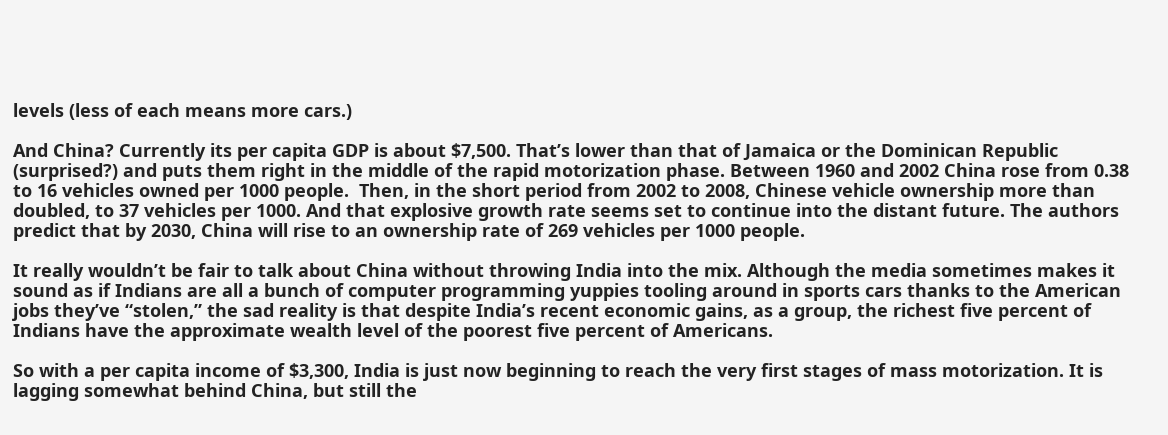levels (less of each means more cars.)

And China? Currently its per capita GDP is about $7,500. That’s lower than that of Jamaica or the Dominican Republic (surprised?) and puts them right in the middle of the rapid motorization phase. Between 1960 and 2002 China rose from 0.38 to 16 vehicles owned per 1000 people.  Then, in the short period from 2002 to 2008, Chinese vehicle ownership more than doubled, to 37 vehicles per 1000. And that explosive growth rate seems set to continue into the distant future. The authors predict that by 2030, China will rise to an ownership rate of 269 vehicles per 1000 people.

It really wouldn’t be fair to talk about China without throwing India into the mix. Although the media sometimes makes it sound as if Indians are all a bunch of computer programming yuppies tooling around in sports cars thanks to the American jobs they’ve “stolen,” the sad reality is that despite India’s recent economic gains, as a group, the richest five percent of Indians have the approximate wealth level of the poorest five percent of Americans.

So with a per capita income of $3,300, India is just now beginning to reach the very first stages of mass motorization. It is lagging somewhat behind China, but still the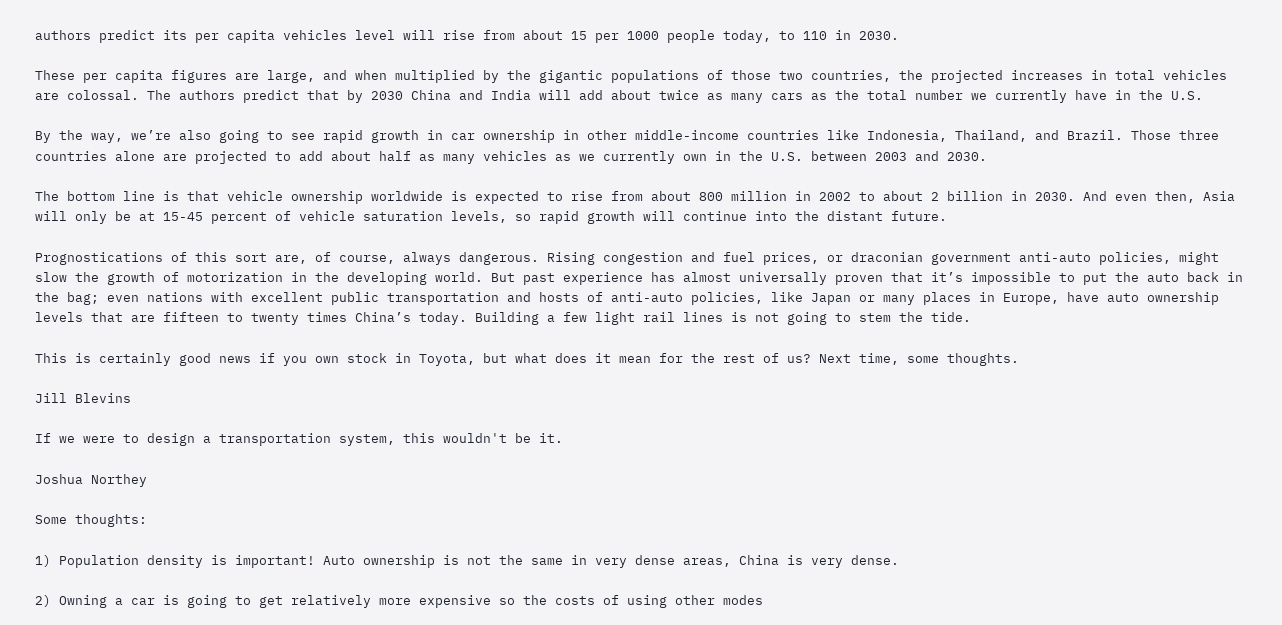authors predict its per capita vehicles level will rise from about 15 per 1000 people today, to 110 in 2030.

These per capita figures are large, and when multiplied by the gigantic populations of those two countries, the projected increases in total vehicles are colossal. The authors predict that by 2030 China and India will add about twice as many cars as the total number we currently have in the U.S.

By the way, we’re also going to see rapid growth in car ownership in other middle-income countries like Indonesia, Thailand, and Brazil. Those three countries alone are projected to add about half as many vehicles as we currently own in the U.S. between 2003 and 2030.

The bottom line is that vehicle ownership worldwide is expected to rise from about 800 million in 2002 to about 2 billion in 2030. And even then, Asia will only be at 15-45 percent of vehicle saturation levels, so rapid growth will continue into the distant future.

Prognostications of this sort are, of course, always dangerous. Rising congestion and fuel prices, or draconian government anti-auto policies, might slow the growth of motorization in the developing world. But past experience has almost universally proven that it’s impossible to put the auto back in the bag; even nations with excellent public transportation and hosts of anti-auto policies, like Japan or many places in Europe, have auto ownership levels that are fifteen to twenty times China’s today. Building a few light rail lines is not going to stem the tide.

This is certainly good news if you own stock in Toyota, but what does it mean for the rest of us? Next time, some thoughts.

Jill Blevins

If we were to design a transportation system, this wouldn't be it.

Joshua Northey

Some thoughts:

1) Population density is important! Auto ownership is not the same in very dense areas, China is very dense.

2) Owning a car is going to get relatively more expensive so the costs of using other modes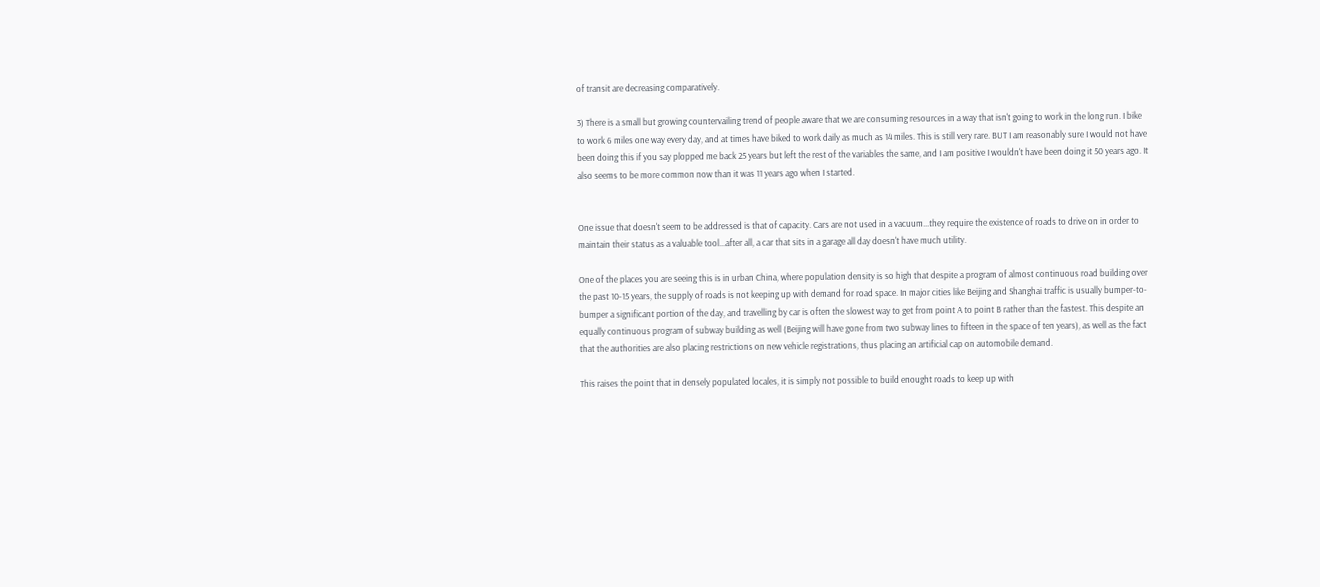of transit are decreasing comparatively.

3) There is a small but growing countervailing trend of people aware that we are consuming resources in a way that isn't going to work in the long run. I bike to work 6 miles one way every day, and at times have biked to work daily as much as 14 miles. This is still very rare. BUT I am reasonably sure I would not have been doing this if you say plopped me back 25 years but left the rest of the variables the same, and I am positive I wouldn't have been doing it 50 years ago. It also seems to be more common now than it was 11 years ago when I started.


One issue that doesn't seem to be addressed is that of capacity. Cars are not used in a vacuum...they require the existence of roads to drive on in order to maintain their status as a valuable tool...after all, a car that sits in a garage all day doesn't have much utility.

One of the places you are seeing this is in urban China, where population density is so high that despite a program of almost continuous road building over the past 10-15 years, the supply of roads is not keeping up with demand for road space. In major cities like Beijing and Shanghai traffic is usually bumper-to-bumper a significant portion of the day, and travelling by car is often the slowest way to get from point A to point B rather than the fastest. This despite an equally continuous program of subway building as well (Beijing will have gone from two subway lines to fifteen in the space of ten years), as well as the fact that the authorities are also placing restrictions on new vehicle registrations, thus placing an artificial cap on automobile demand.

This raises the point that in densely populated locales, it is simply not possible to build enought roads to keep up with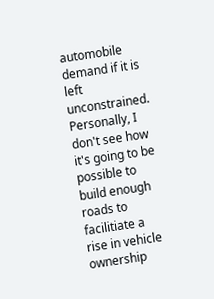automobile demand if it is left unconstrained. Personally, I don't see how it's going to be possible to build enough roads to facilitiate a rise in vehicle ownership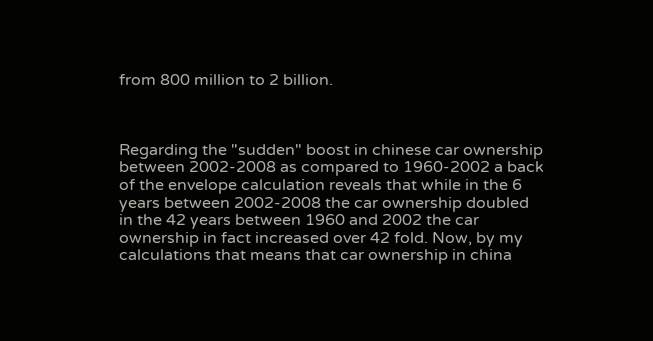from 800 million to 2 billion.



Regarding the "sudden" boost in chinese car ownership between 2002-2008 as compared to 1960-2002 a back of the envelope calculation reveals that while in the 6 years between 2002-2008 the car ownership doubled in the 42 years between 1960 and 2002 the car ownership in fact increased over 42 fold. Now, by my calculations that means that car ownership in china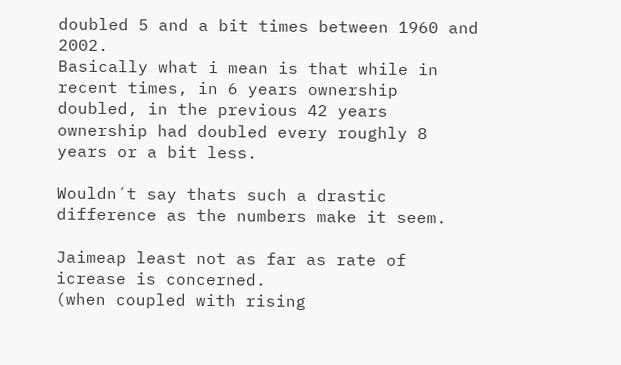doubled 5 and a bit times between 1960 and 2002.
Basically what i mean is that while in recent times, in 6 years ownership doubled, in the previous 42 years ownership had doubled every roughly 8 years or a bit less.

Wouldn´t say thats such a drastic difference as the numbers make it seem.

Jaimeap least not as far as rate of icrease is concerned.
(when coupled with rising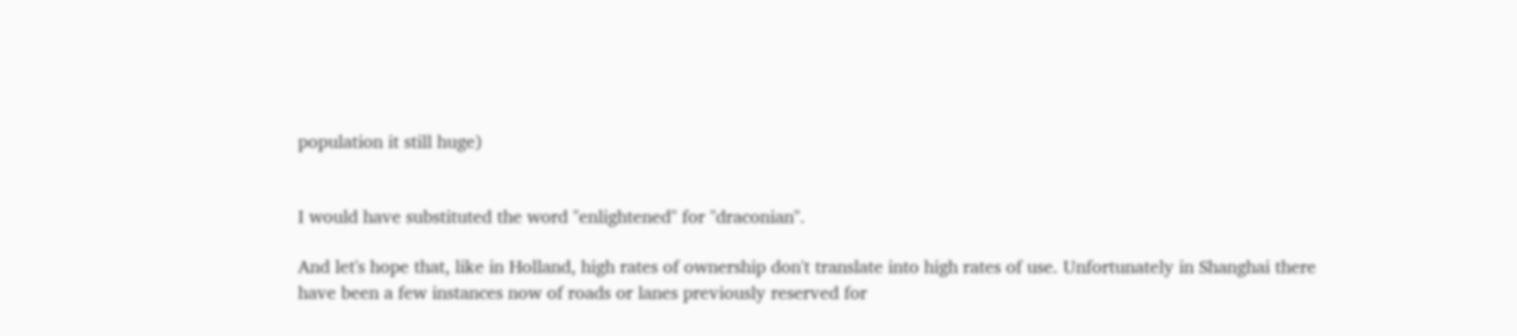population it still huge)


I would have substituted the word "enlightened" for "draconian".

And let's hope that, like in Holland, high rates of ownership don't translate into high rates of use. Unfortunately in Shanghai there have been a few instances now of roads or lanes previously reserved for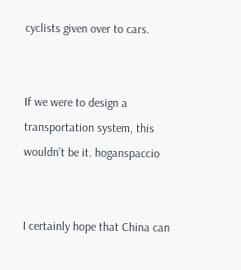cyclists given over to cars.


If we were to design a transportation system, this wouldn’t be it. hoganspaccio


I certainly hope that China can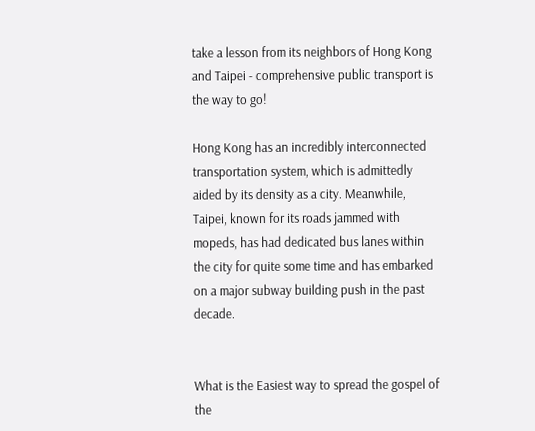take a lesson from its neighbors of Hong Kong and Taipei - comprehensive public transport is the way to go!

Hong Kong has an incredibly interconnected transportation system, which is admittedly aided by its density as a city. Meanwhile, Taipei, known for its roads jammed with mopeds, has had dedicated bus lanes within the city for quite some time and has embarked on a major subway building push in the past decade.


What is the Easiest way to spread the gospel of the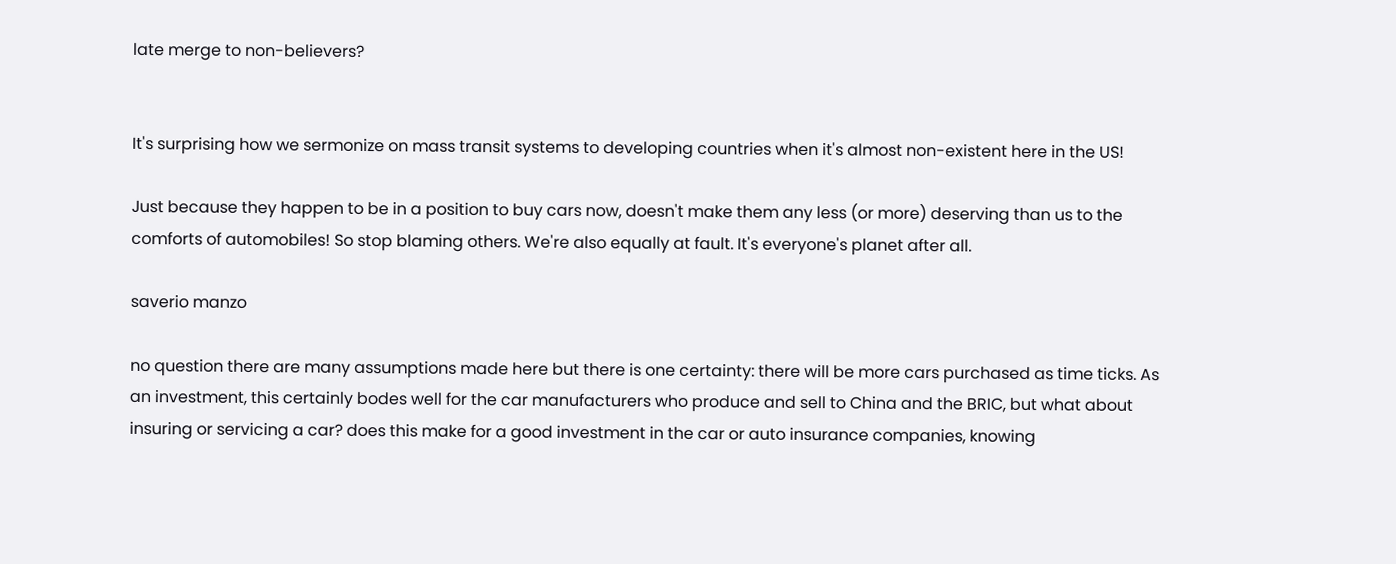late merge to non-believers?


It's surprising how we sermonize on mass transit systems to developing countries when it's almost non-existent here in the US!

Just because they happen to be in a position to buy cars now, doesn't make them any less (or more) deserving than us to the comforts of automobiles! So stop blaming others. We're also equally at fault. It's everyone's planet after all.

saverio manzo

no question there are many assumptions made here but there is one certainty: there will be more cars purchased as time ticks. As an investment, this certainly bodes well for the car manufacturers who produce and sell to China and the BRIC, but what about insuring or servicing a car? does this make for a good investment in the car or auto insurance companies, knowing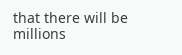that there will be millions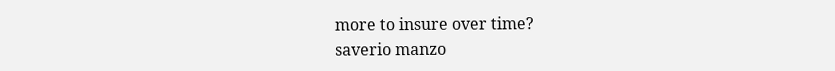more to insure over time?
saverio manzo